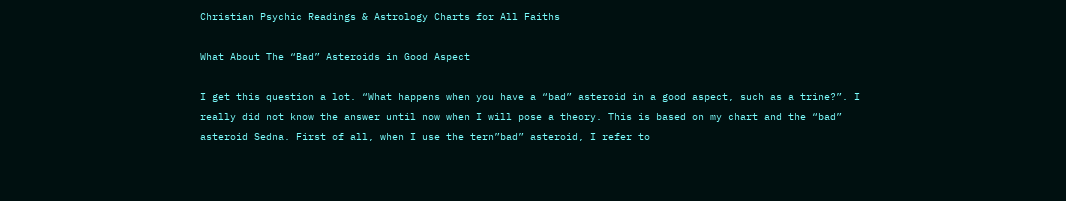Christian Psychic Readings & Astrology Charts for All Faiths

What About The “Bad” Asteroids in Good Aspect

I get this question a lot. “What happens when you have a “bad” asteroid in a good aspect, such as a trine?”. I really did not know the answer until now when I will pose a theory. This is based on my chart and the “bad” asteroid Sedna. First of all, when I use the tern”bad” asteroid, I refer to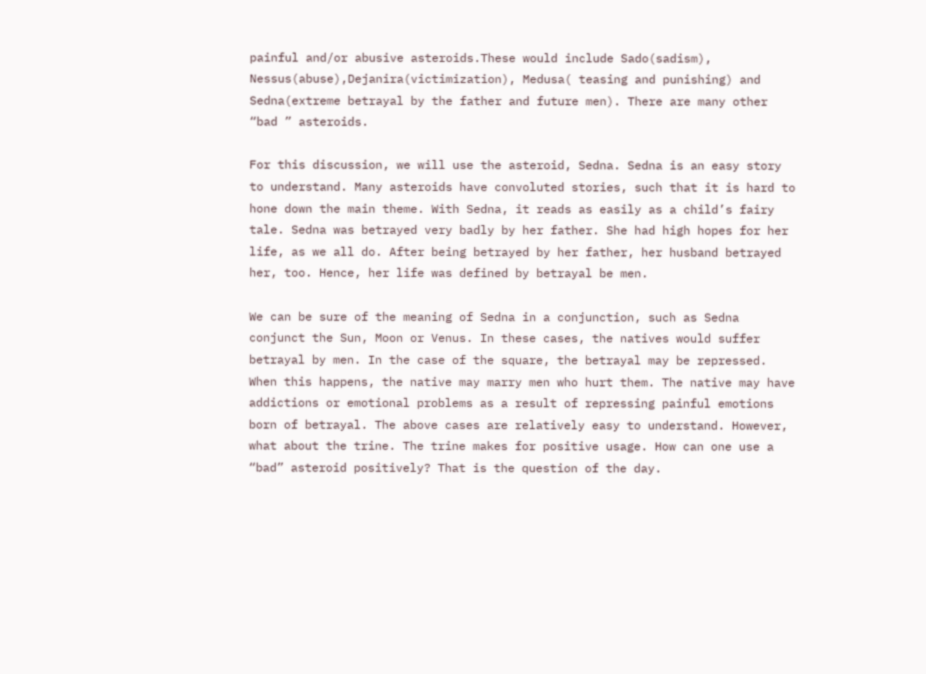painful and/or abusive asteroids.These would include Sado(sadism), Nessus(abuse),Dejanira(victimization), Medusa( teasing and punishing) and Sedna(extreme betrayal by the father and future men). There are many other “bad ” asteroids.

For this discussion, we will use the asteroid, Sedna. Sedna is an easy story to understand. Many asteroids have convoluted stories, such that it is hard to hone down the main theme. With Sedna, it reads as easily as a child’s fairy tale. Sedna was betrayed very badly by her father. She had high hopes for her life, as we all do. After being betrayed by her father, her husband betrayed her, too. Hence, her life was defined by betrayal be men.

We can be sure of the meaning of Sedna in a conjunction, such as Sedna conjunct the Sun, Moon or Venus. In these cases, the natives would suffer betrayal by men. In the case of the square, the betrayal may be repressed. When this happens, the native may marry men who hurt them. The native may have addictions or emotional problems as a result of repressing painful emotions born of betrayal. The above cases are relatively easy to understand. However, what about the trine. The trine makes for positive usage. How can one use a “bad” asteroid positively? That is the question of the day.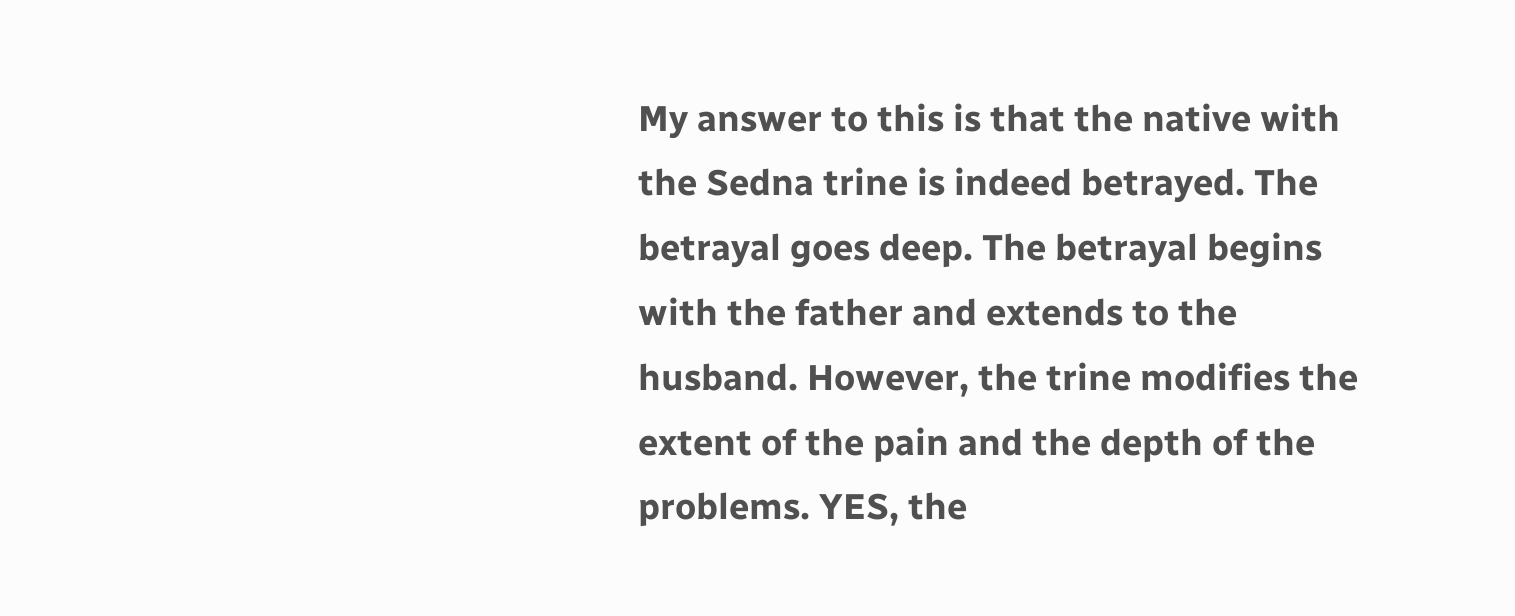My answer to this is that the native with the Sedna trine is indeed betrayed. The betrayal goes deep. The betrayal begins with the father and extends to the husband. However, the trine modifies the extent of the pain and the depth of the problems. YES, the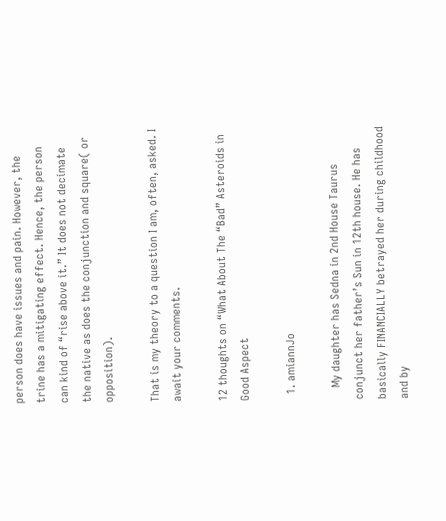person does have issues and pain. However, the trine has a mitigating effect. Hence, the person can kind of “rise above it.” It does not decimate the native as does the conjunction and square( or opposition).

That is my theory to a question I am, often, asked. I await your comments.

12 thoughts on “What About The “Bad” Asteroids in Good Aspect

  1. amiannJo

    My daughter has Sedna in 2nd House Taurus conjunct her father’s Sun in 12th house. He has basically FINANCIALLY betrayed her during childhood and by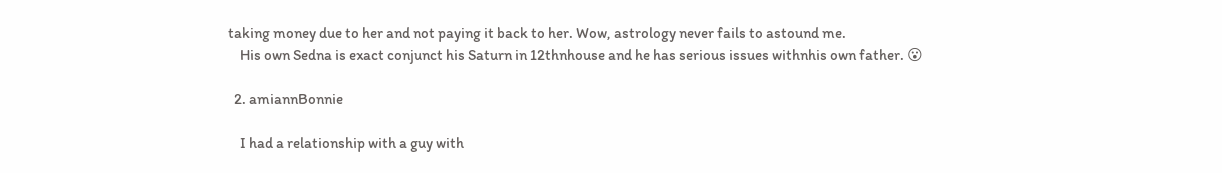taking money due to her and not paying it back to her. Wow, astrology never fails to astound me.
    His own Sedna is exact conjunct his Saturn in 12thnhouse and he has serious issues withnhis own father. 😮

  2. amiannBonnie

    I had a relationship with a guy with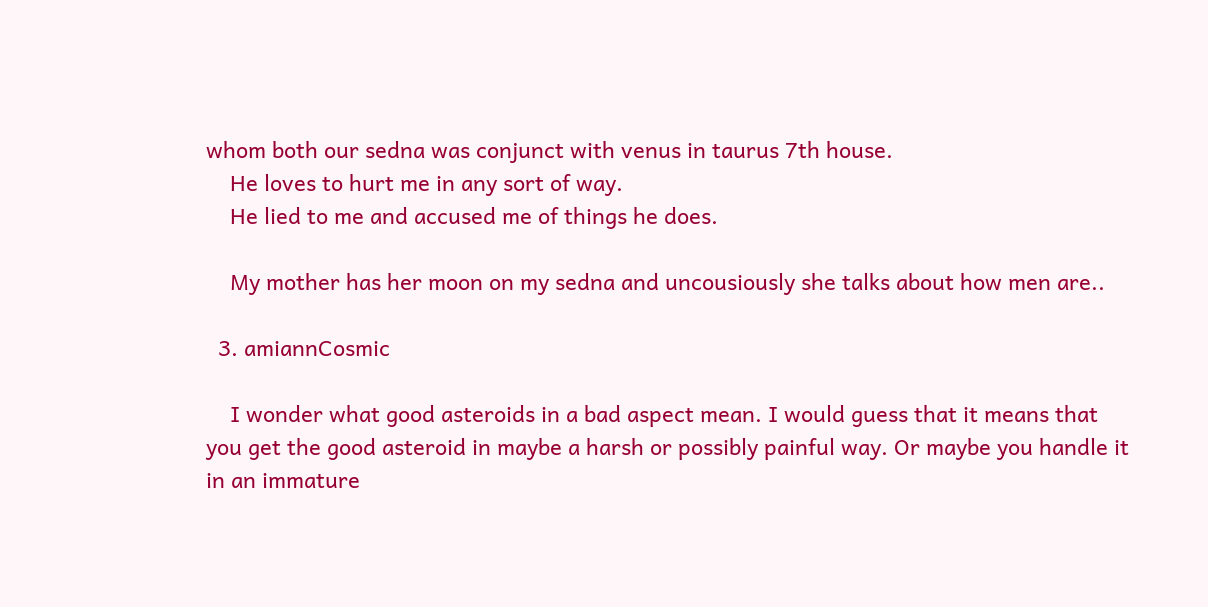whom both our sedna was conjunct with venus in taurus 7th house.
    He loves to hurt me in any sort of way.
    He lied to me and accused me of things he does.

    My mother has her moon on my sedna and uncousiously she talks about how men are..

  3. amiannCosmic

    I wonder what good asteroids in a bad aspect mean. I would guess that it means that you get the good asteroid in maybe a harsh or possibly painful way. Or maybe you handle it in an immature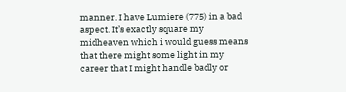manner. I have Lumiere (775) in a bad aspect. It’s exactly square my midheaven which i would guess means that there might some light in my career that I might handle badly or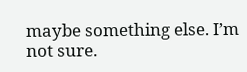maybe something else. I’m not sure.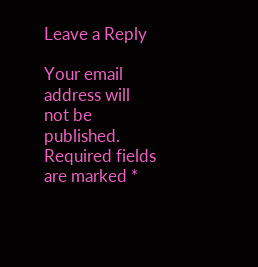Leave a Reply

Your email address will not be published. Required fields are marked *